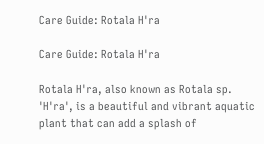Care Guide: Rotala H'ra

Care Guide: Rotala H'ra

Rotala H'ra, also known as Rotala sp. 'H'ra', is a beautiful and vibrant aquatic plant that can add a splash of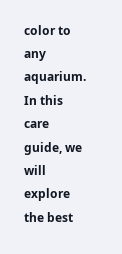color to any aquarium. In this care guide, we will explore the best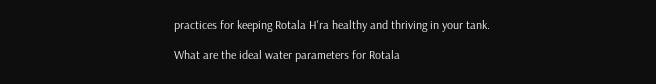practices for keeping Rotala H'ra healthy and thriving in your tank.

What are the ideal water parameters for Rotala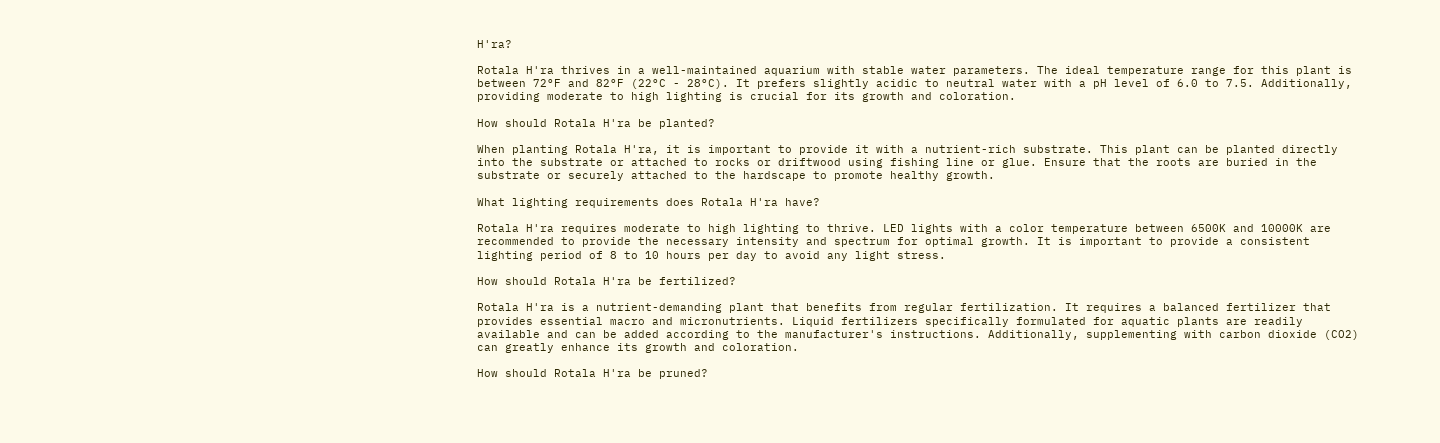H'ra?

Rotala H'ra thrives in a well-maintained aquarium with stable water parameters. The ideal temperature range for this plant is between 72°F and 82°F (22°C - 28°C). It prefers slightly acidic to neutral water with a pH level of 6.0 to 7.5. Additionally, providing moderate to high lighting is crucial for its growth and coloration.

How should Rotala H'ra be planted?

When planting Rotala H'ra, it is important to provide it with a nutrient-rich substrate. This plant can be planted directly into the substrate or attached to rocks or driftwood using fishing line or glue. Ensure that the roots are buried in the substrate or securely attached to the hardscape to promote healthy growth.

What lighting requirements does Rotala H'ra have?

Rotala H'ra requires moderate to high lighting to thrive. LED lights with a color temperature between 6500K and 10000K are recommended to provide the necessary intensity and spectrum for optimal growth. It is important to provide a consistent lighting period of 8 to 10 hours per day to avoid any light stress.

How should Rotala H'ra be fertilized?

Rotala H'ra is a nutrient-demanding plant that benefits from regular fertilization. It requires a balanced fertilizer that provides essential macro and micronutrients. Liquid fertilizers specifically formulated for aquatic plants are readily available and can be added according to the manufacturer's instructions. Additionally, supplementing with carbon dioxide (CO2) can greatly enhance its growth and coloration.

How should Rotala H'ra be pruned?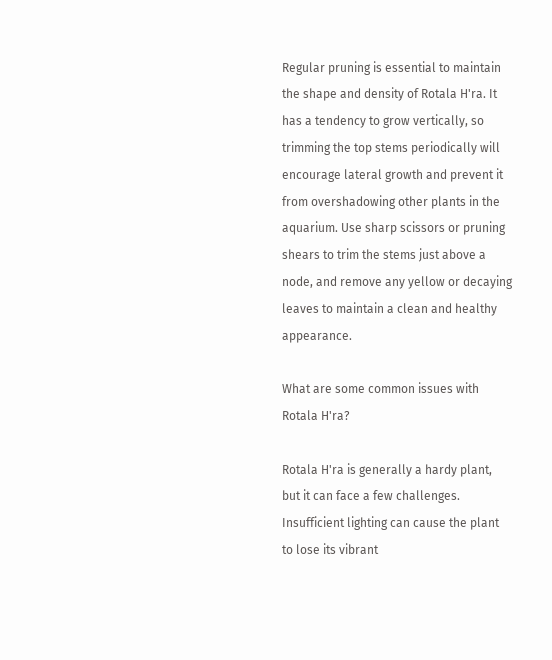Regular pruning is essential to maintain the shape and density of Rotala H'ra. It has a tendency to grow vertically, so trimming the top stems periodically will encourage lateral growth and prevent it from overshadowing other plants in the aquarium. Use sharp scissors or pruning shears to trim the stems just above a node, and remove any yellow or decaying leaves to maintain a clean and healthy appearance.

What are some common issues with Rotala H'ra?

Rotala H'ra is generally a hardy plant, but it can face a few challenges. Insufficient lighting can cause the plant to lose its vibrant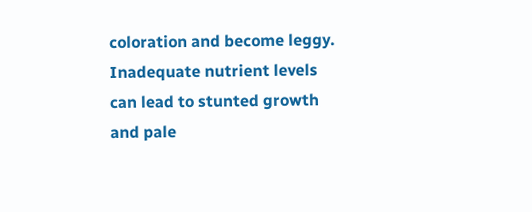coloration and become leggy. Inadequate nutrient levels can lead to stunted growth and pale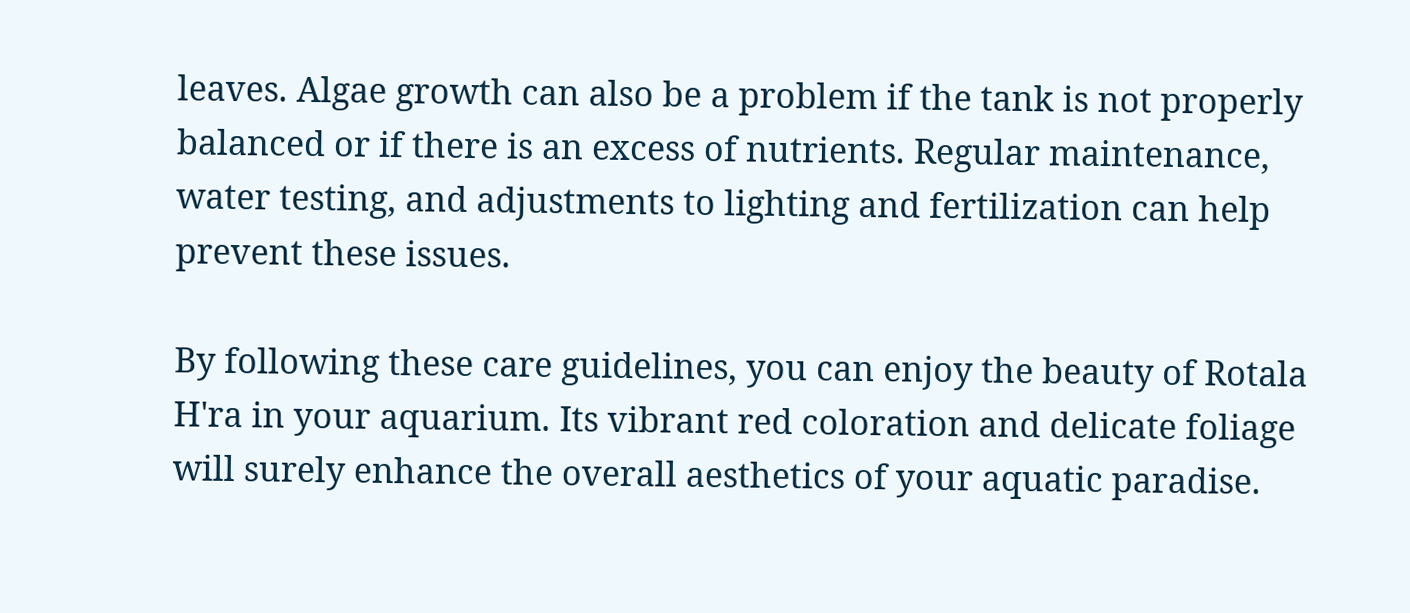leaves. Algae growth can also be a problem if the tank is not properly balanced or if there is an excess of nutrients. Regular maintenance, water testing, and adjustments to lighting and fertilization can help prevent these issues.

By following these care guidelines, you can enjoy the beauty of Rotala H'ra in your aquarium. Its vibrant red coloration and delicate foliage will surely enhance the overall aesthetics of your aquatic paradise.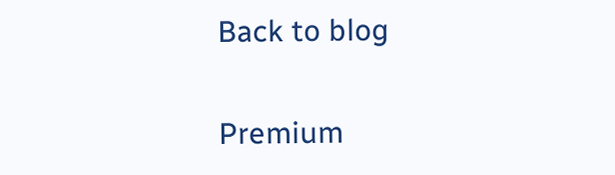Back to blog

Premium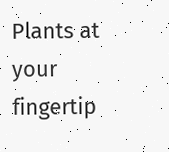Plants at your fingertip